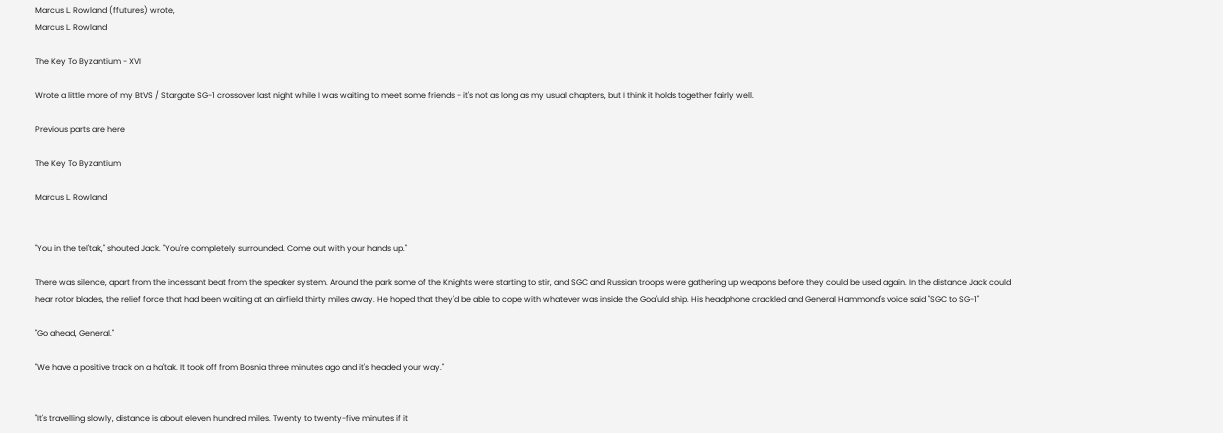Marcus L. Rowland (ffutures) wrote,
Marcus L. Rowland

The Key To Byzantium - XVI

Wrote a little more of my BtVS / Stargate SG-1 crossover last night while I was waiting to meet some friends - it's not as long as my usual chapters, but I think it holds together fairly well.

Previous parts are here

The Key To Byzantium

Marcus L. Rowland


"You in the tel'tak," shouted Jack. "You're completely surrounded. Come out with your hands up."

There was silence, apart from the incessant beat from the speaker system. Around the park some of the Knights were starting to stir, and SGC and Russian troops were gathering up weapons before they could be used again. In the distance Jack could hear rotor blades, the relief force that had been waiting at an airfield thirty miles away. He hoped that they'd be able to cope with whatever was inside the Goa'uld ship. His headphone crackled and General Hammond's voice said "SGC to SG-1"

"Go ahead, General."

"We have a positive track on a ha'tak. It took off from Bosnia three minutes ago and it's headed your way."


"It's travelling slowly, distance is about eleven hundred miles. Twenty to twenty-five minutes if it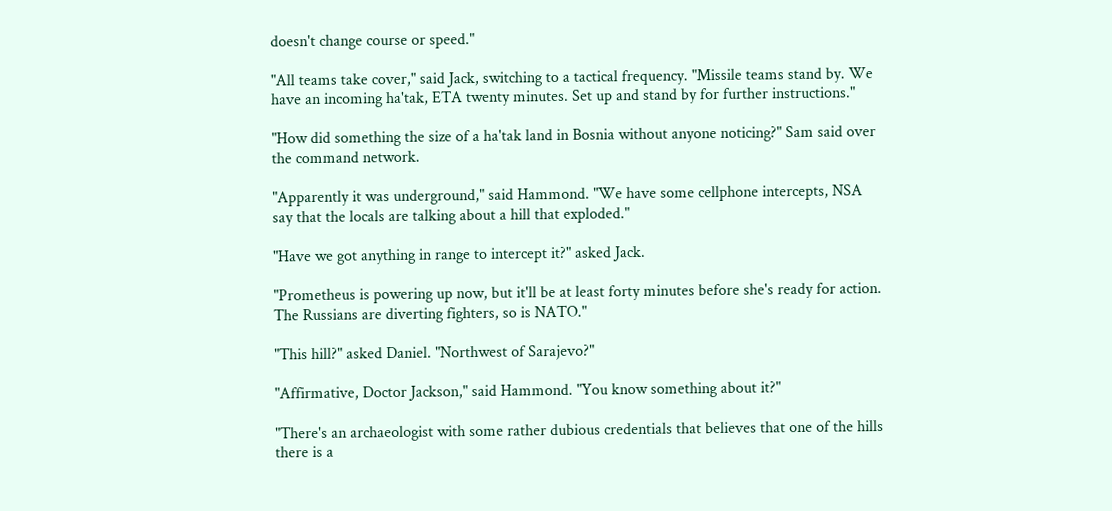doesn't change course or speed."

"All teams take cover," said Jack, switching to a tactical frequency. "Missile teams stand by. We have an incoming ha'tak, ETA twenty minutes. Set up and stand by for further instructions."

"How did something the size of a ha'tak land in Bosnia without anyone noticing?" Sam said over the command network.

"Apparently it was underground," said Hammond. "We have some cellphone intercepts, NSA say that the locals are talking about a hill that exploded."

"Have we got anything in range to intercept it?" asked Jack.

"Prometheus is powering up now, but it'll be at least forty minutes before she's ready for action. The Russians are diverting fighters, so is NATO."

"This hill?" asked Daniel. "Northwest of Sarajevo?"

"Affirmative, Doctor Jackson," said Hammond. "You know something about it?"

"There's an archaeologist with some rather dubious credentials that believes that one of the hills there is a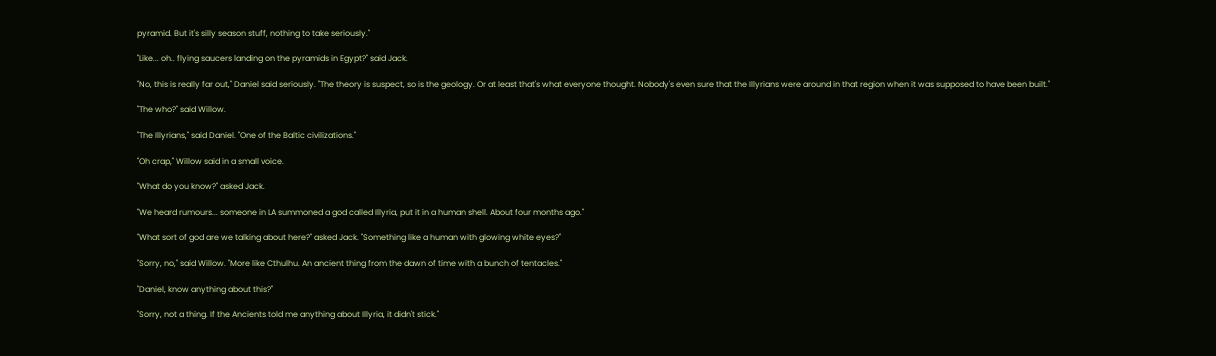pyramid. But it's silly season stuff, nothing to take seriously."

"Like... oh.. flying saucers landing on the pyramids in Egypt?" said Jack.

"No, this is really far out," Daniel said seriously. "The theory is suspect, so is the geology. Or at least that's what everyone thought. Nobody's even sure that the Illyrians were around in that region when it was supposed to have been built."

"The who?" said Willow.

"The Illyrians," said Daniel. "One of the Baltic civilizations."

"Oh crap," Willow said in a small voice.

"What do you know?" asked Jack.

"We heard rumours... someone in LA summoned a god called Illyria, put it in a human shell. About four months ago."

"What sort of god are we talking about here?" asked Jack. "Something like a human with glowing white eyes?"

"Sorry, no," said Willow. "More like Cthulhu. An ancient thing from the dawn of time with a bunch of tentacles."

"Daniel, know anything about this?"

"Sorry, not a thing. If the Ancients told me anything about Illyria, it didn't stick."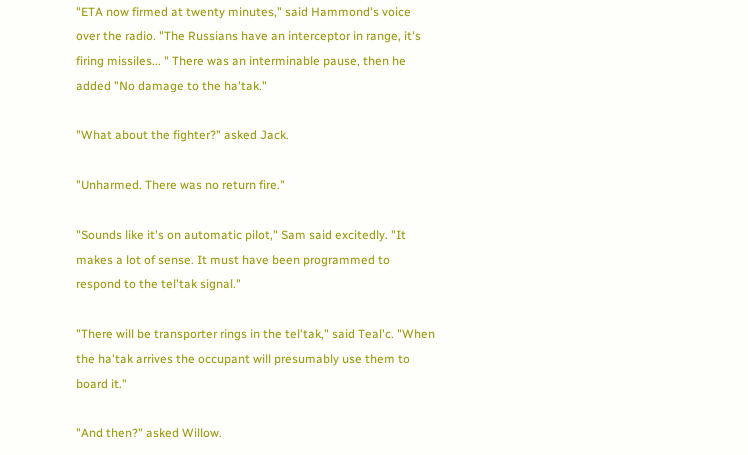"ETA now firmed at twenty minutes," said Hammond's voice over the radio. "The Russians have an interceptor in range, it's firing missiles... " There was an interminable pause, then he added "No damage to the ha'tak."

"What about the fighter?" asked Jack.

"Unharmed. There was no return fire."

"Sounds like it's on automatic pilot," Sam said excitedly. "It makes a lot of sense. It must have been programmed to respond to the tel'tak signal."

"There will be transporter rings in the tel'tak," said Teal'c. "When the ha'tak arrives the occupant will presumably use them to board it."

"And then?" asked Willow.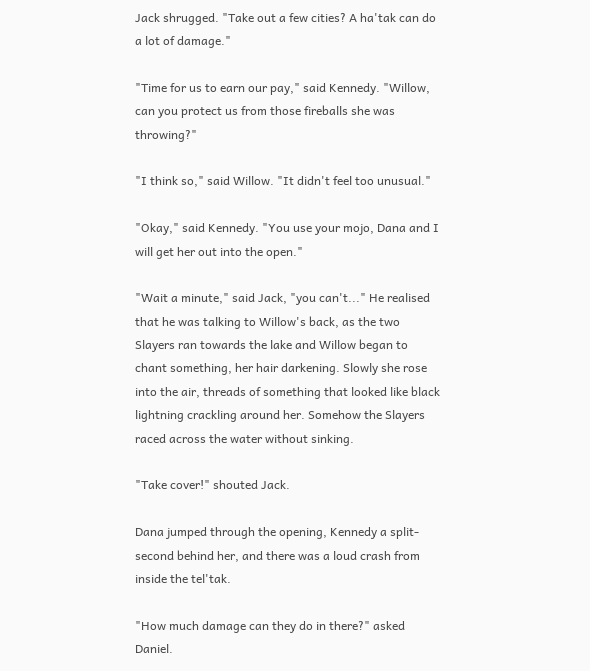Jack shrugged. "Take out a few cities? A ha'tak can do a lot of damage."

"Time for us to earn our pay," said Kennedy. "Willow, can you protect us from those fireballs she was throwing?"

"I think so," said Willow. "It didn't feel too unusual."

"Okay," said Kennedy. "You use your mojo, Dana and I will get her out into the open."

"Wait a minute," said Jack, "you can't..." He realised that he was talking to Willow's back, as the two Slayers ran towards the lake and Willow began to chant something, her hair darkening. Slowly she rose into the air, threads of something that looked like black lightning crackling around her. Somehow the Slayers raced across the water without sinking.

"Take cover!" shouted Jack.

Dana jumped through the opening, Kennedy a split-second behind her, and there was a loud crash from inside the tel'tak.

"How much damage can they do in there?" asked Daniel.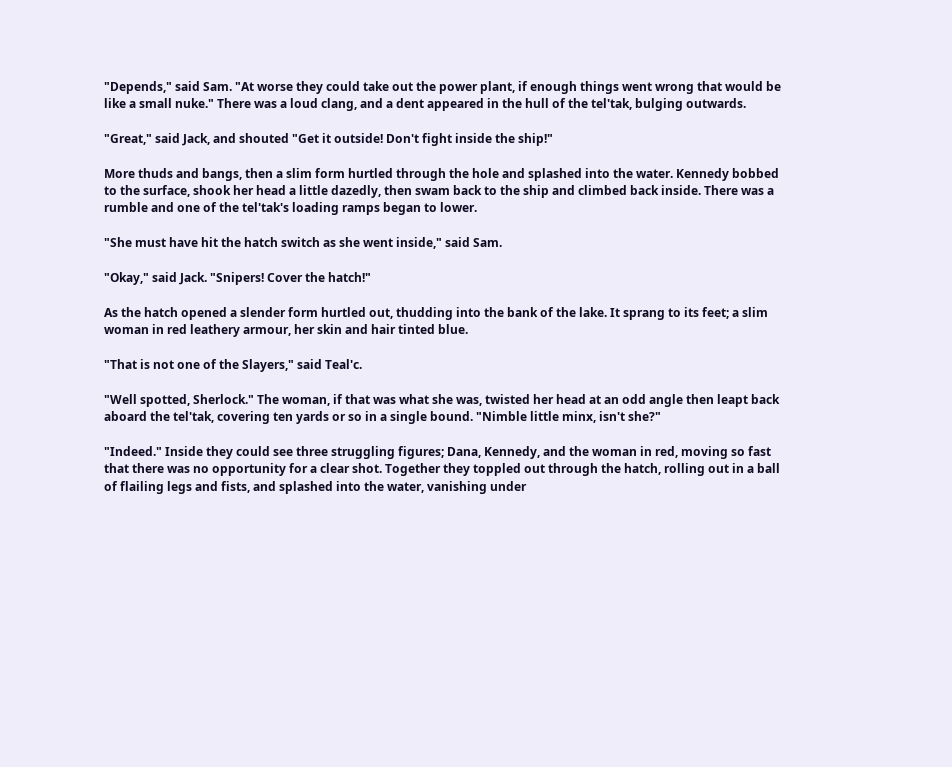"Depends," said Sam. "At worse they could take out the power plant, if enough things went wrong that would be like a small nuke." There was a loud clang, and a dent appeared in the hull of the tel'tak, bulging outwards.

"Great," said Jack, and shouted "Get it outside! Don't fight inside the ship!"

More thuds and bangs, then a slim form hurtled through the hole and splashed into the water. Kennedy bobbed to the surface, shook her head a little dazedly, then swam back to the ship and climbed back inside. There was a rumble and one of the tel'tak's loading ramps began to lower.

"She must have hit the hatch switch as she went inside," said Sam.

"Okay," said Jack. "Snipers! Cover the hatch!"

As the hatch opened a slender form hurtled out, thudding into the bank of the lake. It sprang to its feet; a slim woman in red leathery armour, her skin and hair tinted blue.

"That is not one of the Slayers," said Teal'c.

"Well spotted, Sherlock." The woman, if that was what she was, twisted her head at an odd angle then leapt back aboard the tel'tak, covering ten yards or so in a single bound. "Nimble little minx, isn't she?"

"Indeed." Inside they could see three struggling figures; Dana, Kennedy, and the woman in red, moving so fast that there was no opportunity for a clear shot. Together they toppled out through the hatch, rolling out in a ball of flailing legs and fists, and splashed into the water, vanishing under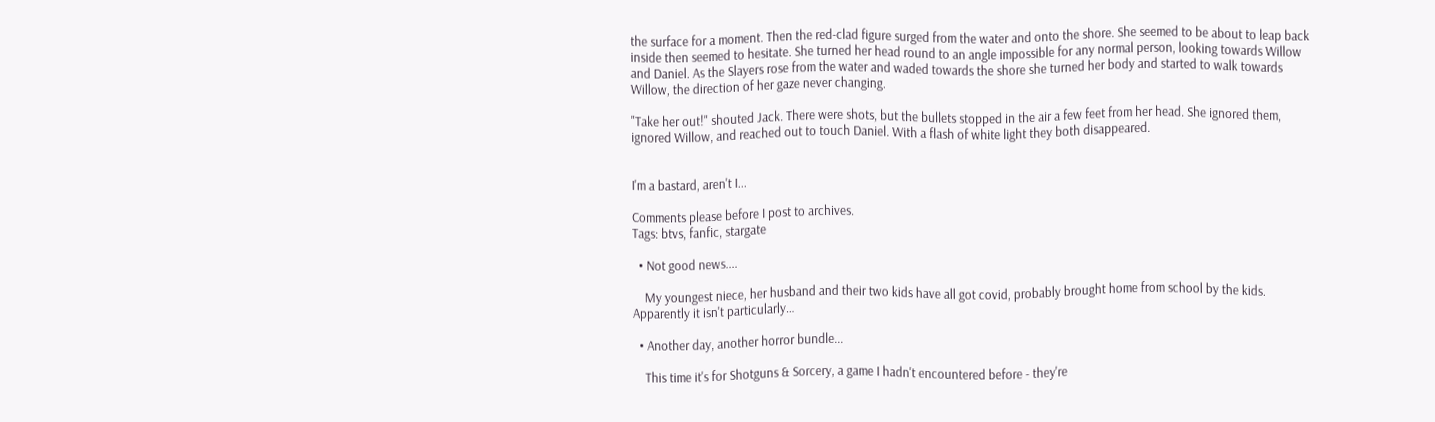the surface for a moment. Then the red-clad figure surged from the water and onto the shore. She seemed to be about to leap back inside then seemed to hesitate. She turned her head round to an angle impossible for any normal person, looking towards Willow and Daniel. As the Slayers rose from the water and waded towards the shore she turned her body and started to walk towards Willow, the direction of her gaze never changing.

"Take her out!" shouted Jack. There were shots, but the bullets stopped in the air a few feet from her head. She ignored them, ignored Willow, and reached out to touch Daniel. With a flash of white light they both disappeared.


I'm a bastard, aren't I...

Comments please before I post to archives.
Tags: btvs, fanfic, stargate

  • Not good news....

    My youngest niece, her husband and their two kids have all got covid, probably brought home from school by the kids. Apparently it isn't particularly…

  • Another day, another horror bundle...

    This time it's for Shotguns & Sorcery, a game I hadn't encountered before - they're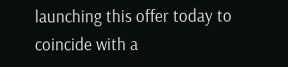launching this offer today to coincide with a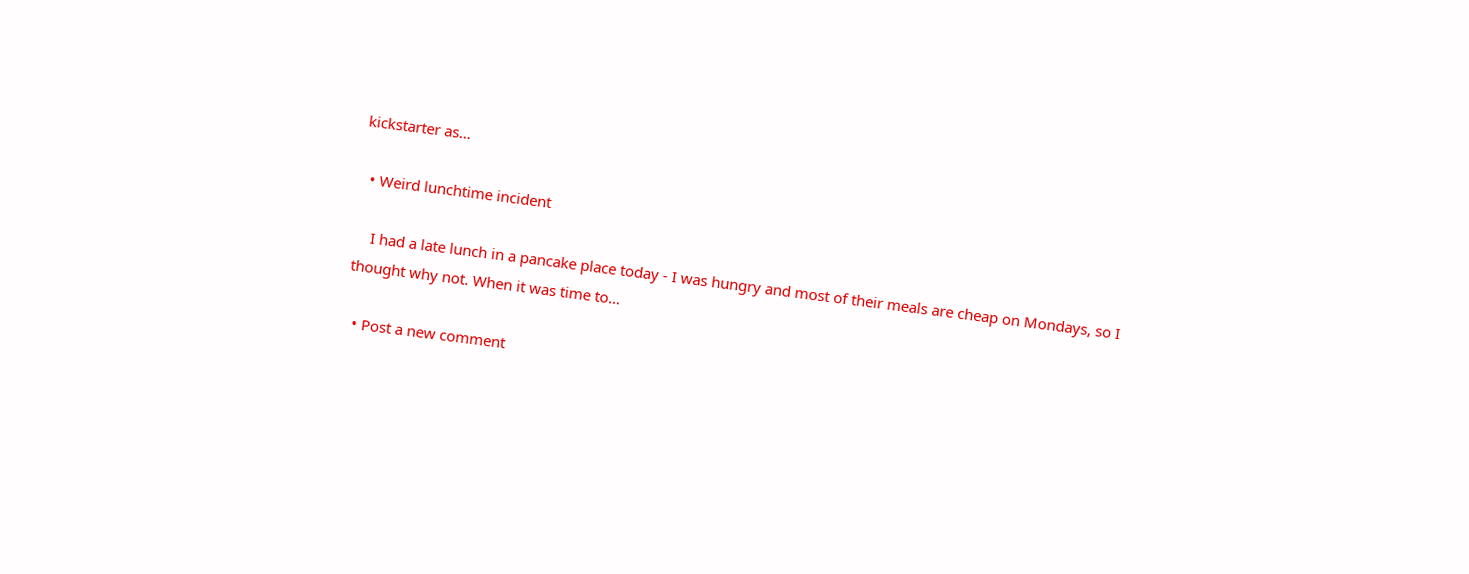kickstarter as…

  • Weird lunchtime incident

    I had a late lunch in a pancake place today - I was hungry and most of their meals are cheap on Mondays, so I thought why not. When it was time to…

  • Post a new comment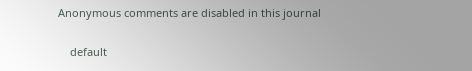Anonymous comments are disabled in this journal

    default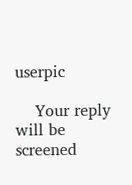userpic

    Your reply will be screened